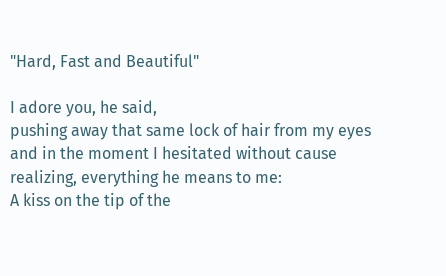"Hard, Fast and Beautiful"

I adore you, he said,
pushing away that same lock of hair from my eyes
and in the moment I hesitated without cause
realizing, everything he means to me:
A kiss on the tip of the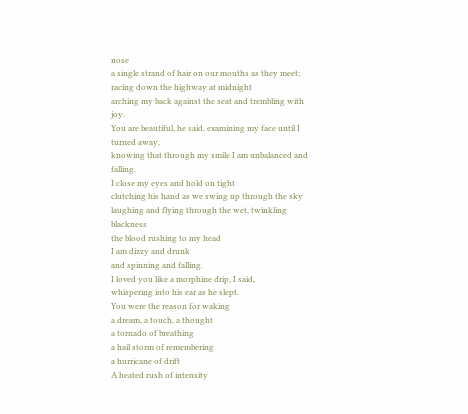nose
a single strand of hair on our mouths as they meet;
racing down the highway at midnight
arching my back against the seat and trembling with joy.
You are beautiful, he said, examining my face until I turned away,
knowing that through my smile I am unbalanced and falling.
I close my eyes and hold on tight
clutching his hand as we swing up through the sky
laughing and flying through the wet, twinkling blackness
the blood rushing to my head
I am dizzy and drunk
and spinning and falling.
I loved you like a morphine drip, I said,
whispering into his ear as he slept.
You were the reason for waking
a dream, a touch, a thought
a tornado of breathing
a hail storm of remembering
a hurricane of drift
A heated rush of intensity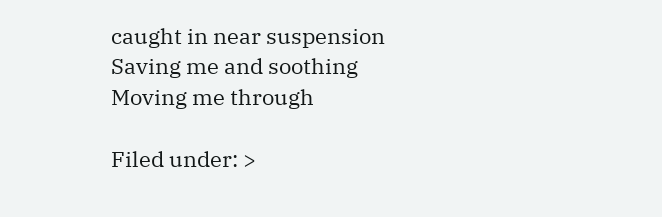caught in near suspension
Saving me and soothing
Moving me through

Filed under: >